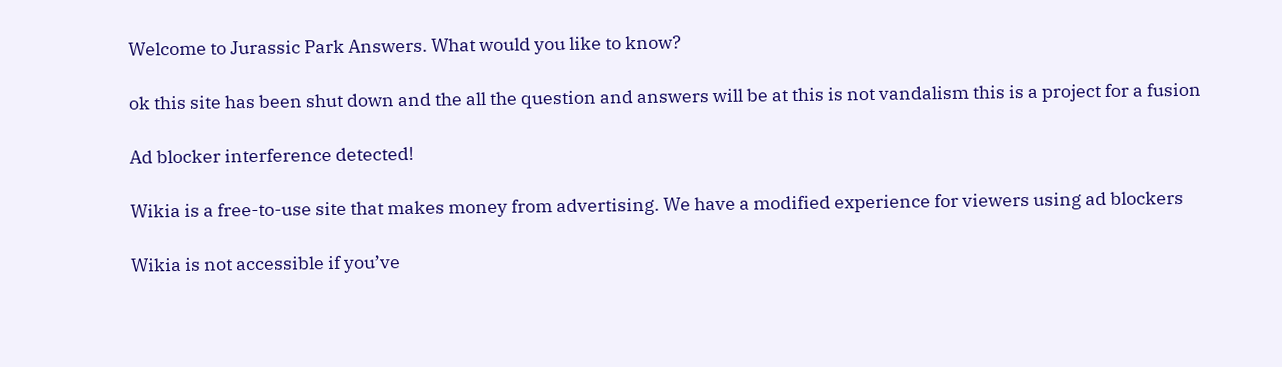Welcome to Jurassic Park Answers. What would you like to know?

ok this site has been shut down and the all the question and answers will be at this is not vandalism this is a project for a fusion

Ad blocker interference detected!

Wikia is a free-to-use site that makes money from advertising. We have a modified experience for viewers using ad blockers

Wikia is not accessible if you’ve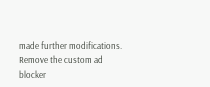made further modifications. Remove the custom ad blocker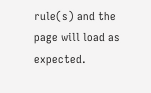rule(s) and the page will load as expected.